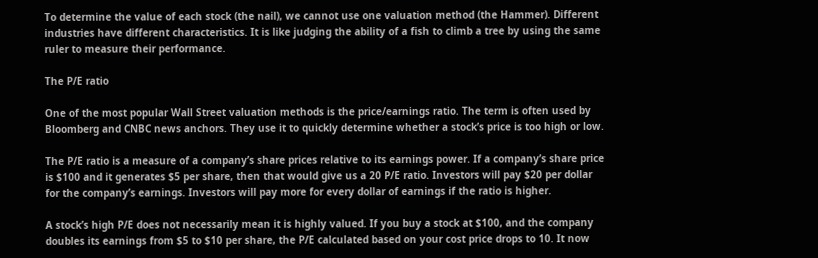To determine the value of each stock (the nail), we cannot use one valuation method (the Hammer). Different industries have different characteristics. It is like judging the ability of a fish to climb a tree by using the same ruler to measure their performance.

The P/E ratio

One of the most popular Wall Street valuation methods is the price/earnings ratio. The term is often used by Bloomberg and CNBC news anchors. They use it to quickly determine whether a stock’s price is too high or low.

The P/E ratio is a measure of a company’s share prices relative to its earnings power. If a company’s share price is $100 and it generates $5 per share, then that would give us a 20 P/E ratio. Investors will pay $20 per dollar for the company’s earnings. Investors will pay more for every dollar of earnings if the ratio is higher.

A stock’s high P/E does not necessarily mean it is highly valued. If you buy a stock at $100, and the company doubles its earnings from $5 to $10 per share, the P/E calculated based on your cost price drops to 10. It now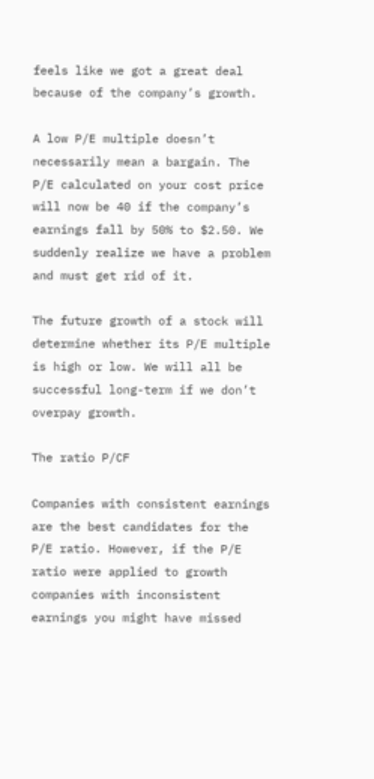feels like we got a great deal because of the company’s growth.

A low P/E multiple doesn’t necessarily mean a bargain. The P/E calculated on your cost price will now be 40 if the company’s earnings fall by 50% to $2.50. We suddenly realize we have a problem and must get rid of it.

The future growth of a stock will determine whether its P/E multiple is high or low. We will all be successful long-term if we don’t overpay growth.

The ratio P/CF

Companies with consistent earnings are the best candidates for the P/E ratio. However, if the P/E ratio were applied to growth companies with inconsistent earnings you might have missed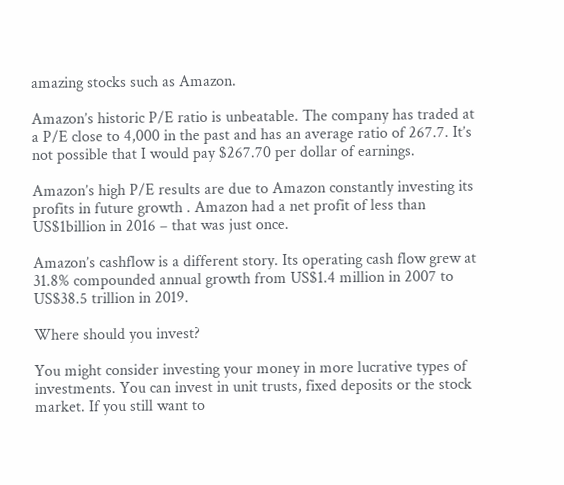amazing stocks such as Amazon.

Amazon’s historic P/E ratio is unbeatable. The company has traded at a P/E close to 4,000 in the past and has an average ratio of 267.7. It’s not possible that I would pay $267.70 per dollar of earnings.

Amazon’s high P/E results are due to Amazon constantly investing its profits in future growth . Amazon had a net profit of less than US$1billion in 2016 – that was just once.

Amazon’s cashflow is a different story. Its operating cash flow grew at 31.8% compounded annual growth from US$1.4 million in 2007 to US$38.5 trillion in 2019.

Where should you invest?

You might consider investing your money in more lucrative types of investments. You can invest in unit trusts, fixed deposits or the stock market. If you still want to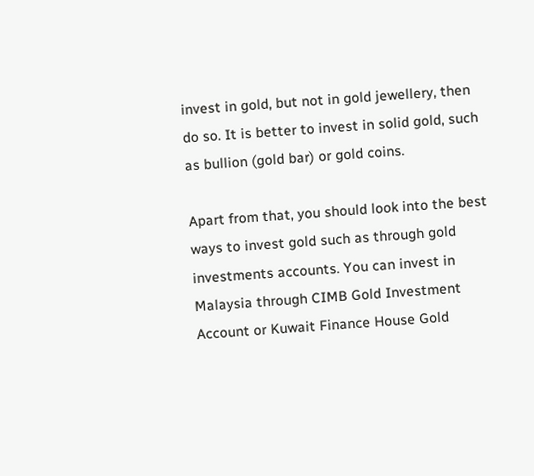invest in gold, but not in gold jewellery, then do so. It is better to invest in solid gold, such as bullion (gold bar) or gold coins.

Apart from that, you should look into the best ways to invest gold such as through gold investments accounts. You can invest in Malaysia through CIMB Gold Investment Account or Kuwait Finance House Gold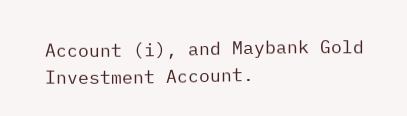Account (i), and Maybank Gold Investment Account.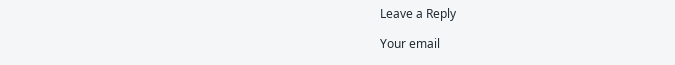Leave a Reply

Your email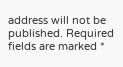address will not be published. Required fields are marked *